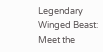Legendary Winged Beast: Meet the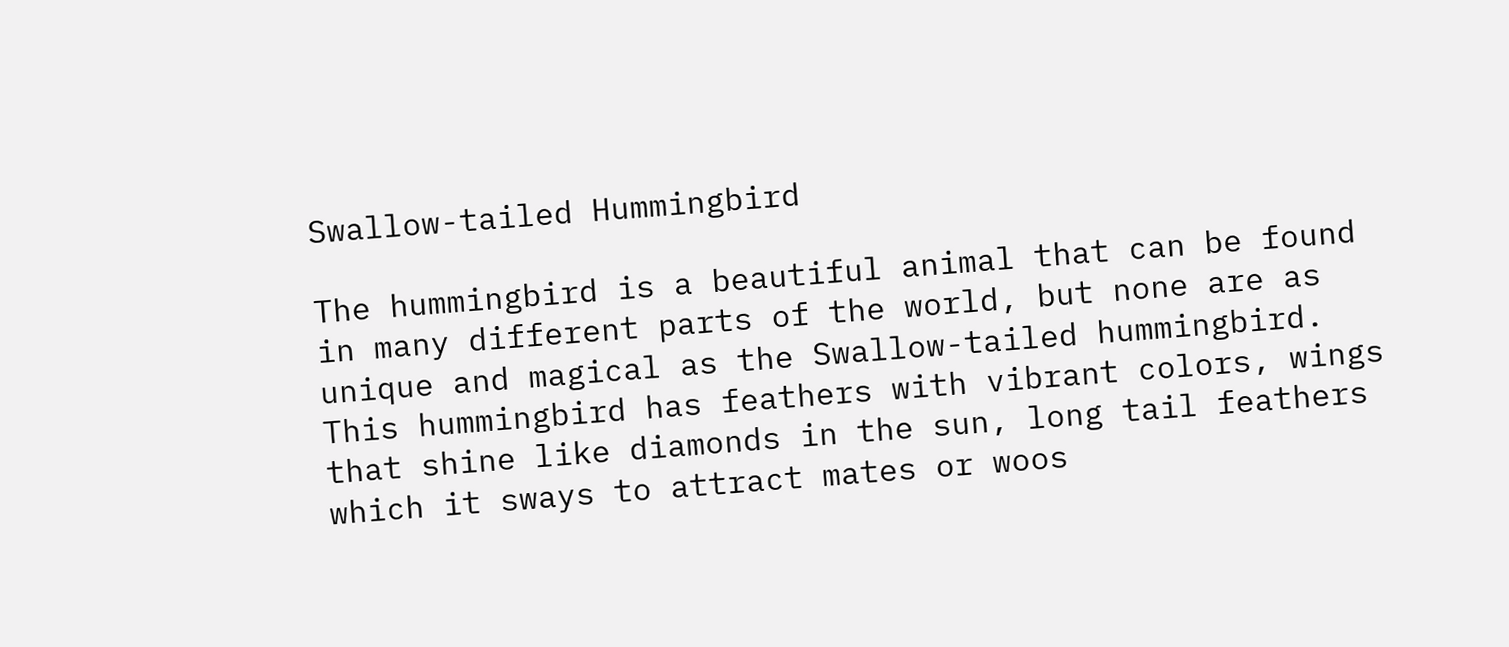Swallow-tailed Hummingbird

The hummingbird is a beautiful animal that can be found in many different parts of the world, but none are as unique and magical as the Swallow-tailed hummingbird. This hummingbird has feathers with vibrant colors, wings that shine like diamonds in the sun, long tail feathers which it sways to attract mates or woos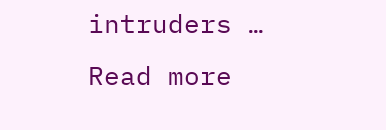intruders … Read more